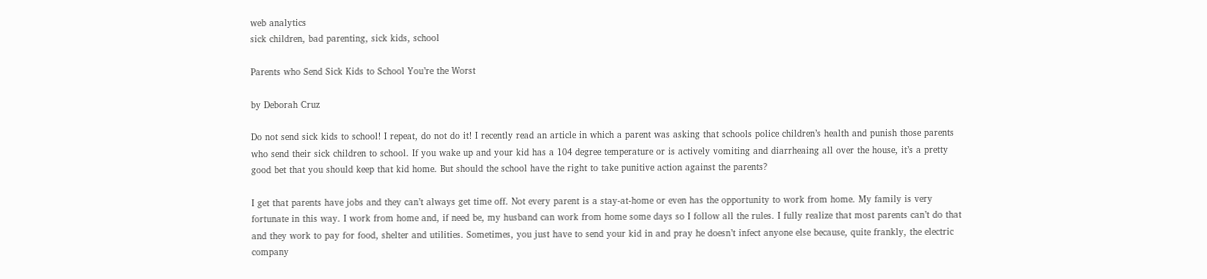web analytics
sick children, bad parenting, sick kids, school

Parents who Send Sick Kids to School You’re the Worst

by Deborah Cruz

Do not send sick kids to school! I repeat, do not do it! I recently read an article in which a parent was asking that schools police children’s health and punish those parents who send their sick children to school. If you wake up and your kid has a 104 degree temperature or is actively vomiting and diarrheaing all over the house, it’s a pretty good bet that you should keep that kid home. But should the school have the right to take punitive action against the parents?

I get that parents have jobs and they can’t always get time off. Not every parent is a stay-at-home or even has the opportunity to work from home. My family is very fortunate in this way. I work from home and, if need be, my husband can work from home some days so I follow all the rules. I fully realize that most parents can’t do that and they work to pay for food, shelter and utilities. Sometimes, you just have to send your kid in and pray he doesn’t infect anyone else because, quite frankly, the electric company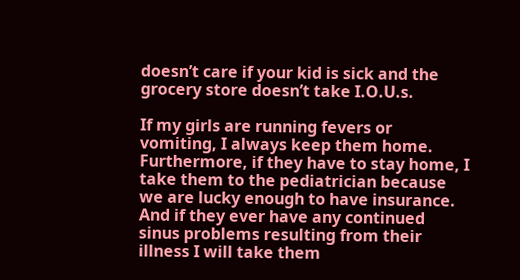doesn’t care if your kid is sick and the grocery store doesn’t take I.O.U.s.

If my girls are running fevers or vomiting, I always keep them home. Furthermore, if they have to stay home, I take them to the pediatrician because we are lucky enough to have insurance. And if they ever have any continued sinus problems resulting from their illness I will take them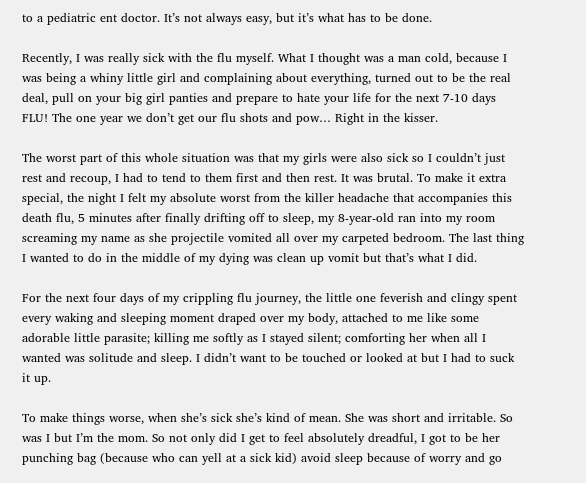to a pediatric ent doctor. It’s not always easy, but it’s what has to be done.

Recently, I was really sick with the flu myself. What I thought was a man cold, because I was being a whiny little girl and complaining about everything, turned out to be the real deal, pull on your big girl panties and prepare to hate your life for the next 7-10 days FLU! The one year we don’t get our flu shots and pow… Right in the kisser.

The worst part of this whole situation was that my girls were also sick so I couldn’t just rest and recoup, I had to tend to them first and then rest. It was brutal. To make it extra special, the night I felt my absolute worst from the killer headache that accompanies this death flu, 5 minutes after finally drifting off to sleep, my 8-year-old ran into my room screaming my name as she projectile vomited all over my carpeted bedroom. The last thing I wanted to do in the middle of my dying was clean up vomit but that’s what I did.

For the next four days of my crippling flu journey, the little one feverish and clingy spent every waking and sleeping moment draped over my body, attached to me like some adorable little parasite; killing me softly as I stayed silent; comforting her when all I wanted was solitude and sleep. I didn’t want to be touched or looked at but I had to suck it up.

To make things worse, when she’s sick she’s kind of mean. She was short and irritable. So was I but I’m the mom. So not only did I get to feel absolutely dreadful, I got to be her punching bag (because who can yell at a sick kid) avoid sleep because of worry and go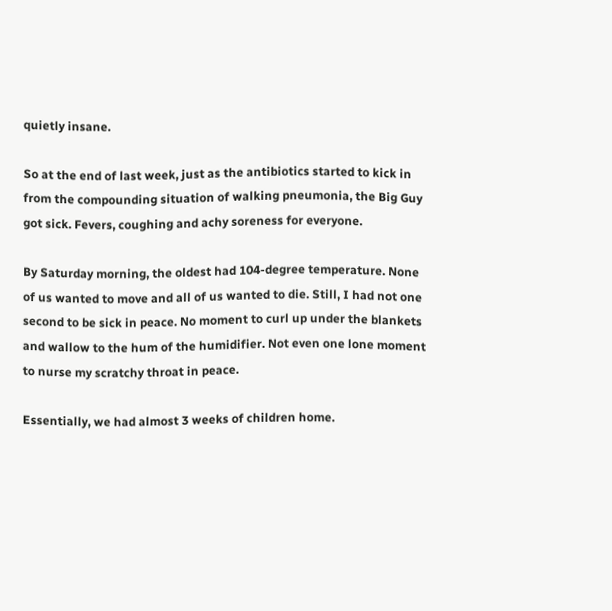quietly insane.

So at the end of last week, just as the antibiotics started to kick in from the compounding situation of walking pneumonia, the Big Guy got sick. Fevers, coughing and achy soreness for everyone.

By Saturday morning, the oldest had 104-degree temperature. None of us wanted to move and all of us wanted to die. Still, I had not one second to be sick in peace. No moment to curl up under the blankets and wallow to the hum of the humidifier. Not even one lone moment to nurse my scratchy throat in peace.

Essentially, we had almost 3 weeks of children home.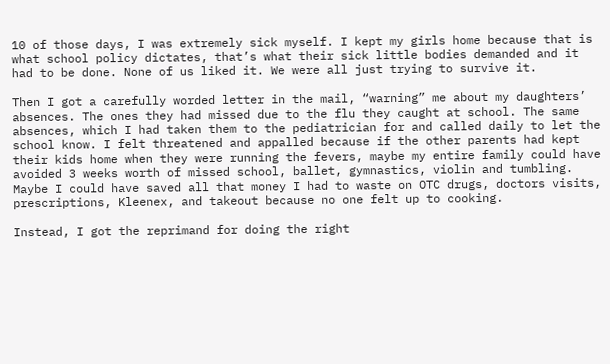10 of those days, I was extremely sick myself. I kept my girls home because that is what school policy dictates, that’s what their sick little bodies demanded and it had to be done. None of us liked it. We were all just trying to survive it.

Then I got a carefully worded letter in the mail, “warning” me about my daughters’ absences. The ones they had missed due to the flu they caught at school. The same absences, which I had taken them to the pediatrician for and called daily to let the school know. I felt threatened and appalled because if the other parents had kept their kids home when they were running the fevers, maybe my entire family could have avoided 3 weeks worth of missed school, ballet, gymnastics, violin and tumbling. Maybe I could have saved all that money I had to waste on OTC drugs, doctors visits, prescriptions, Kleenex, and takeout because no one felt up to cooking.

Instead, I got the reprimand for doing the right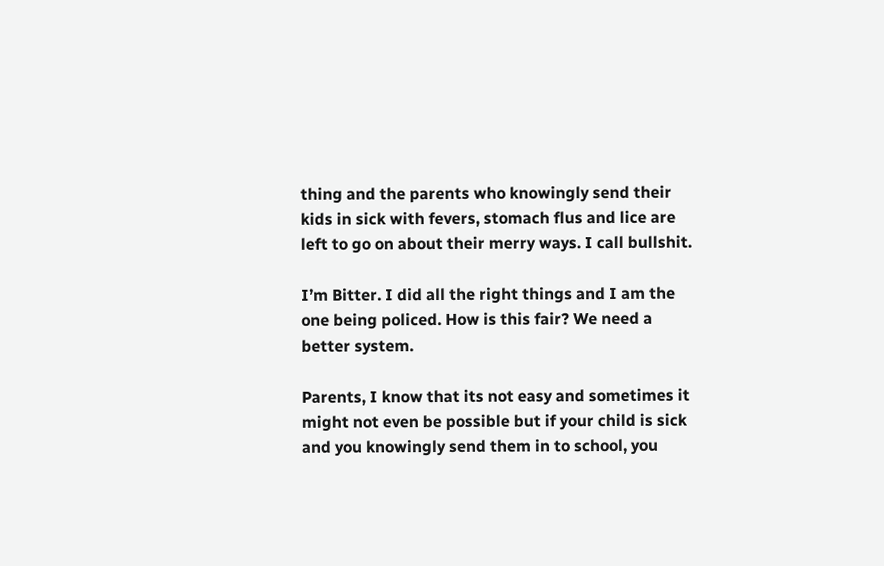thing and the parents who knowingly send their kids in sick with fevers, stomach flus and lice are left to go on about their merry ways. I call bullshit.

I’m Bitter. I did all the right things and I am the one being policed. How is this fair? We need a better system.

Parents, I know that its not easy and sometimes it might not even be possible but if your child is sick and you knowingly send them in to school, you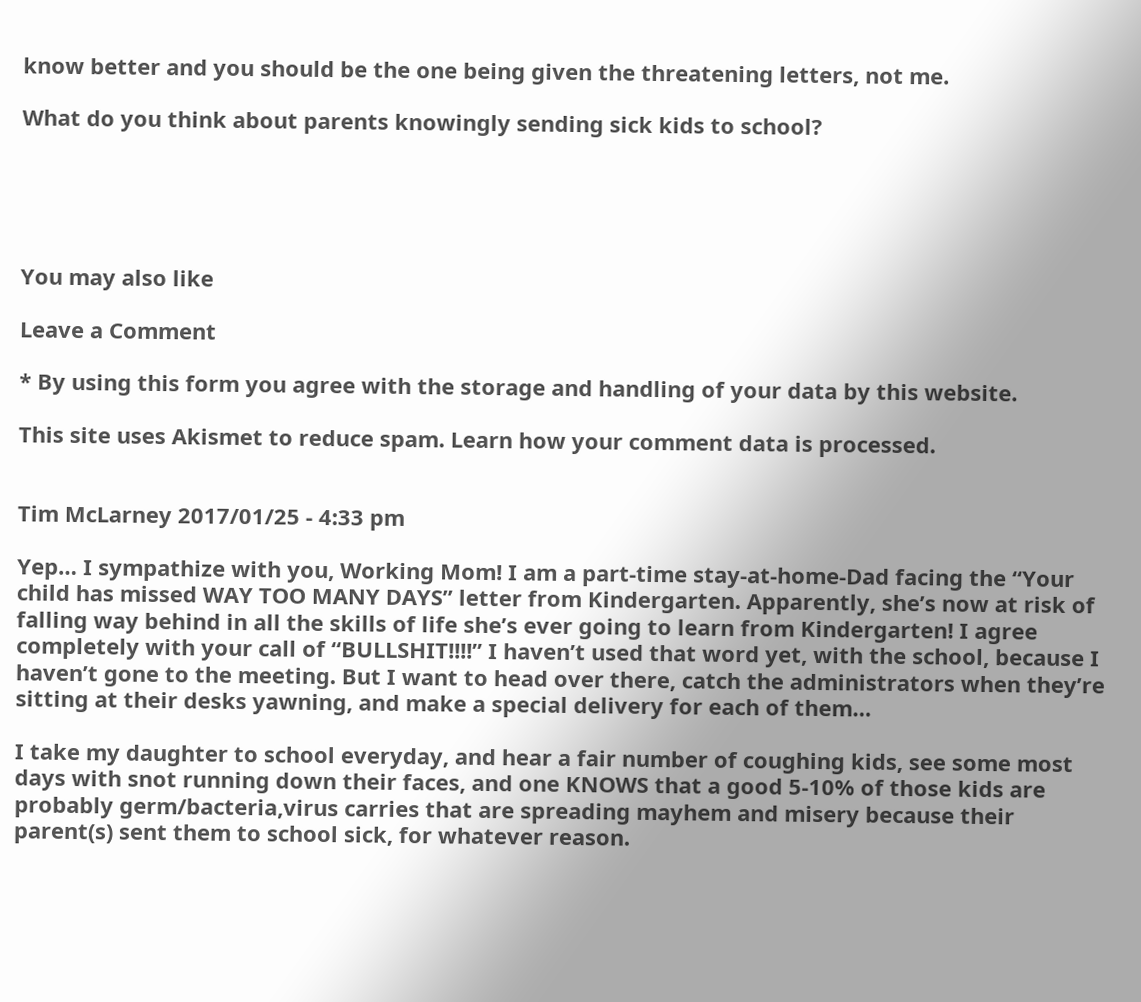know better and you should be the one being given the threatening letters, not me.

What do you think about parents knowingly sending sick kids to school?





You may also like

Leave a Comment

* By using this form you agree with the storage and handling of your data by this website.

This site uses Akismet to reduce spam. Learn how your comment data is processed.


Tim McLarney 2017/01/25 - 4:33 pm

Yep… I sympathize with you, Working Mom! I am a part-time stay-at-home-Dad facing the “Your child has missed WAY TOO MANY DAYS” letter from Kindergarten. Apparently, she’s now at risk of falling way behind in all the skills of life she’s ever going to learn from Kindergarten! I agree completely with your call of “BULLSHIT!!!!” I haven’t used that word yet, with the school, because I haven’t gone to the meeting. But I want to head over there, catch the administrators when they’re sitting at their desks yawning, and make a special delivery for each of them…

I take my daughter to school everyday, and hear a fair number of coughing kids, see some most days with snot running down their faces, and one KNOWS that a good 5-10% of those kids are probably germ/bacteria,virus carries that are spreading mayhem and misery because their parent(s) sent them to school sick, for whatever reason.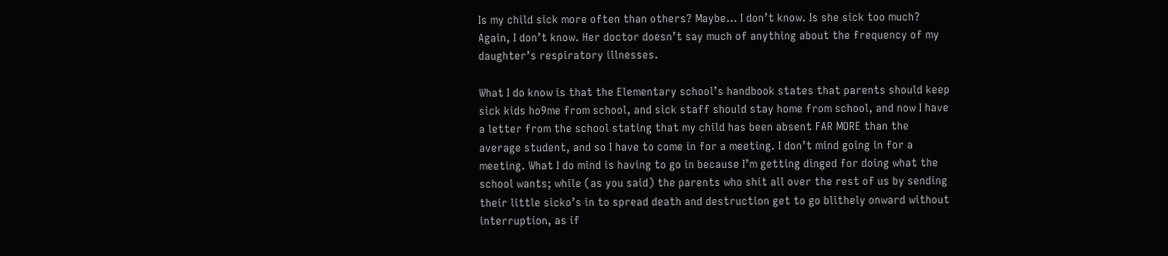Is my child sick more often than others? Maybe… I don’t know. Is she sick too much? Again, I don’t know. Her doctor doesn’t say much of anything about the frequency of my daughter’s respiratory illnesses.

What I do know is that the Elementary school’s handbook states that parents should keep sick kids ho9me from school, and sick staff should stay home from school, and now I have a letter from the school stating that my child has been absent FAR MORE than the average student, and so I have to come in for a meeting. I don’t mind going in for a meeting. What I do mind is having to go in because I’m getting dinged for doing what the school wants; while (as you said) the parents who shit all over the rest of us by sending their little sicko’s in to spread death and destruction get to go blithely onward without interruption, as if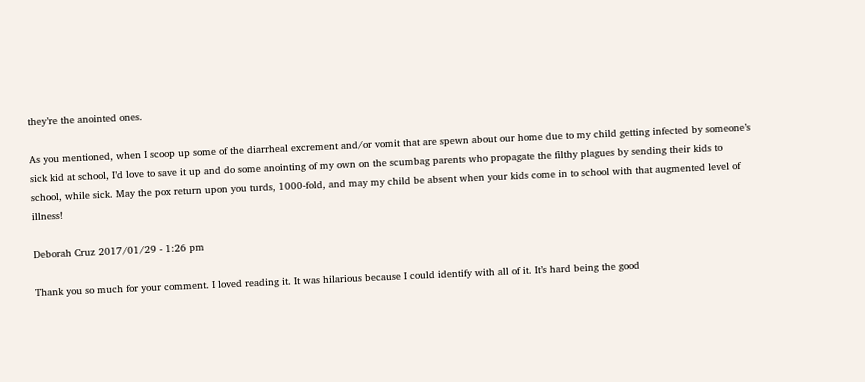they’re the anointed ones.

As you mentioned, when I scoop up some of the diarrheal excrement and/or vomit that are spewn about our home due to my child getting infected by someone’s sick kid at school, I’d love to save it up and do some anointing of my own on the scumbag parents who propagate the filthy plagues by sending their kids to school, while sick. May the pox return upon you turds, 1000-fold, and may my child be absent when your kids come in to school with that augmented level of illness!

Deborah Cruz 2017/01/29 - 1:26 pm

Thank you so much for your comment. I loved reading it. It was hilarious because I could identify with all of it. It’s hard being the good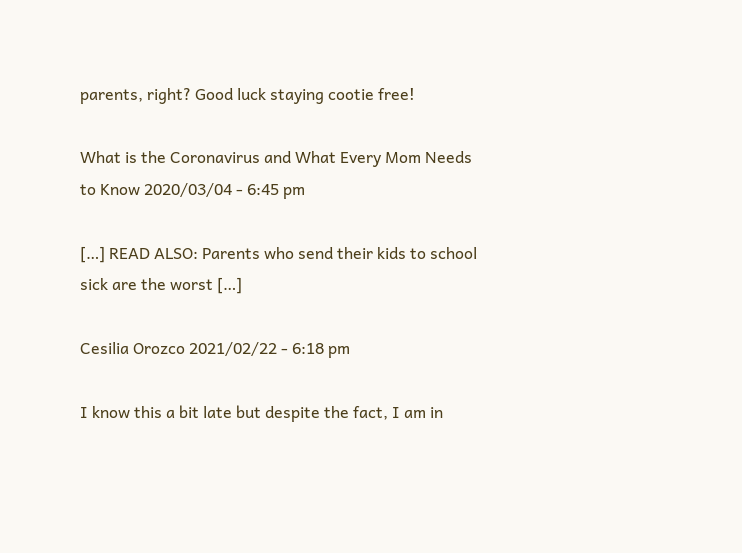parents, right? Good luck staying cootie free!

What is the Coronavirus and What Every Mom Needs to Know 2020/03/04 - 6:45 pm

[…] READ ALSO: Parents who send their kids to school sick are the worst […]

Cesilia Orozco 2021/02/22 - 6:18 pm

I know this a bit late but despite the fact, I am in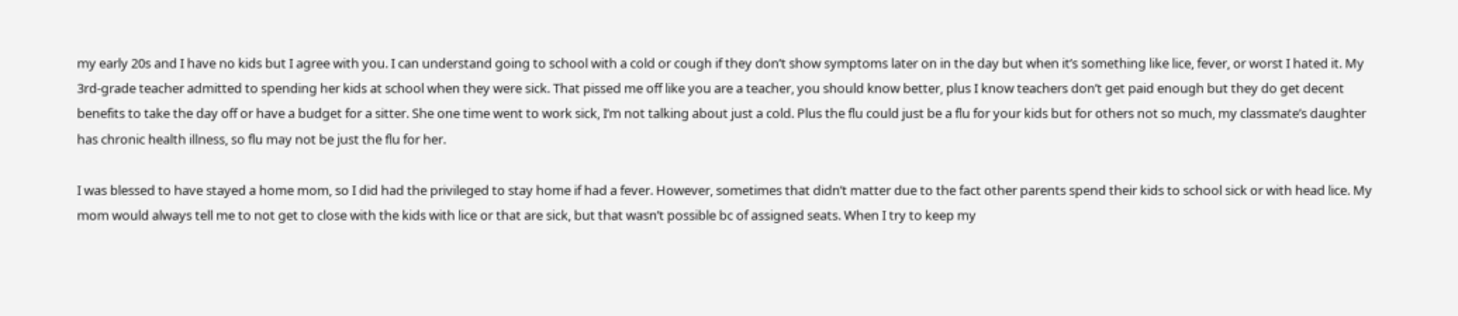my early 20s and I have no kids but I agree with you. I can understand going to school with a cold or cough if they don’t show symptoms later on in the day but when it’s something like lice, fever, or worst I hated it. My 3rd-grade teacher admitted to spending her kids at school when they were sick. That pissed me off like you are a teacher, you should know better, plus I know teachers don’t get paid enough but they do get decent benefits to take the day off or have a budget for a sitter. She one time went to work sick, I’m not talking about just a cold. Plus the flu could just be a flu for your kids but for others not so much, my classmate’s daughter has chronic health illness, so flu may not be just the flu for her.

I was blessed to have stayed a home mom, so I did had the privileged to stay home if had a fever. However, sometimes that didn’t matter due to the fact other parents spend their kids to school sick or with head lice. My mom would always tell me to not get to close with the kids with lice or that are sick, but that wasn’t possible bc of assigned seats. When I try to keep my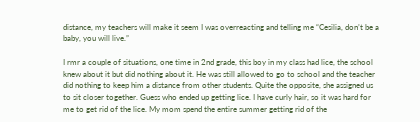distance, my teachers will make it seem I was overreacting and telling me “Cesilia, don’t be a baby, you will live.”

I rmr a couple of situations, one time in 2nd grade, this boy in my class had lice, the school knew about it but did nothing about it. He was still allowed to go to school and the teacher did nothing to keep him a distance from other students. Quite the opposite, she assigned us to sit closer together. Guess who ended up getting lice. I have curly hair, so it was hard for me to get rid of the lice. My mom spend the entire summer getting rid of the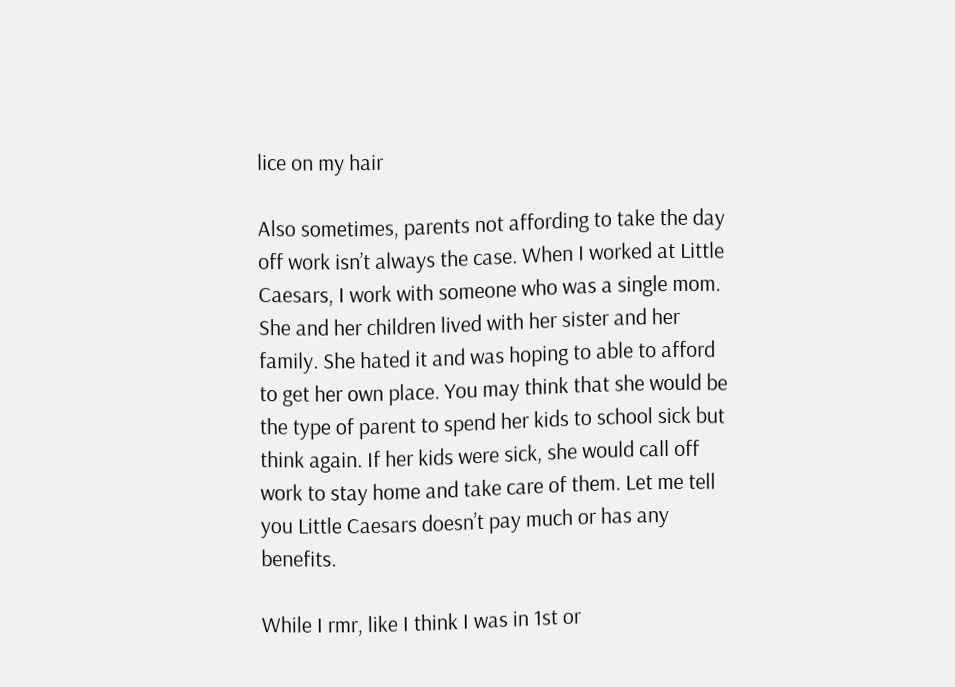lice on my hair

Also sometimes, parents not affording to take the day off work isn’t always the case. When I worked at Little Caesars, I work with someone who was a single mom. She and her children lived with her sister and her family. She hated it and was hoping to able to afford to get her own place. You may think that she would be the type of parent to spend her kids to school sick but think again. If her kids were sick, she would call off work to stay home and take care of them. Let me tell you Little Caesars doesn’t pay much or has any benefits.

While I rmr, like I think I was in 1st or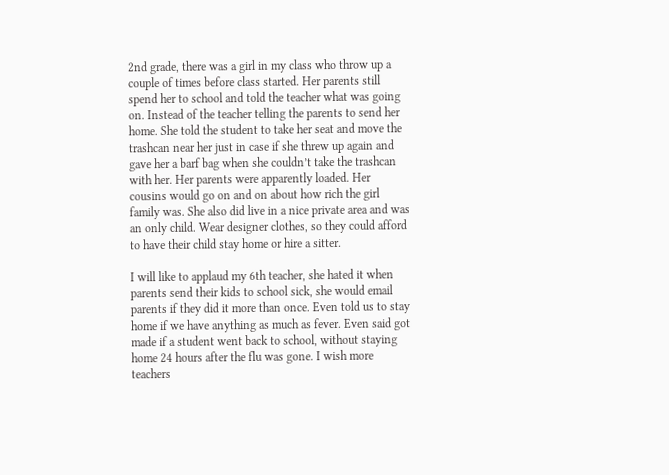2nd grade, there was a girl in my class who throw up a couple of times before class started. Her parents still spend her to school and told the teacher what was going on. Instead of the teacher telling the parents to send her home. She told the student to take her seat and move the trashcan near her just in case if she threw up again and gave her a barf bag when she couldn’t take the trashcan with her. Her parents were apparently loaded. Her cousins would go on and on about how rich the girl family was. She also did live in a nice private area and was an only child. Wear designer clothes, so they could afford to have their child stay home or hire a sitter.

I will like to applaud my 6th teacher, she hated it when parents send their kids to school sick, she would email parents if they did it more than once. Even told us to stay home if we have anything as much as fever. Even said got made if a student went back to school, without staying home 24 hours after the flu was gone. I wish more teachers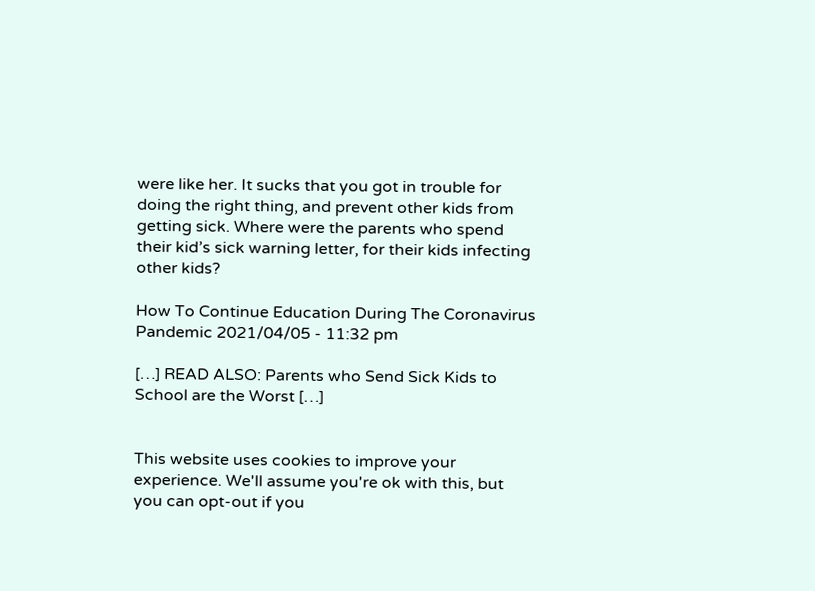were like her. It sucks that you got in trouble for doing the right thing, and prevent other kids from getting sick. Where were the parents who spend their kid’s sick warning letter, for their kids infecting other kids?

How To Continue Education During The Coronavirus Pandemic 2021/04/05 - 11:32 pm

[…] READ ALSO: Parents who Send Sick Kids to School are the Worst […]


This website uses cookies to improve your experience. We'll assume you're ok with this, but you can opt-out if you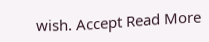wish. Accept Read More